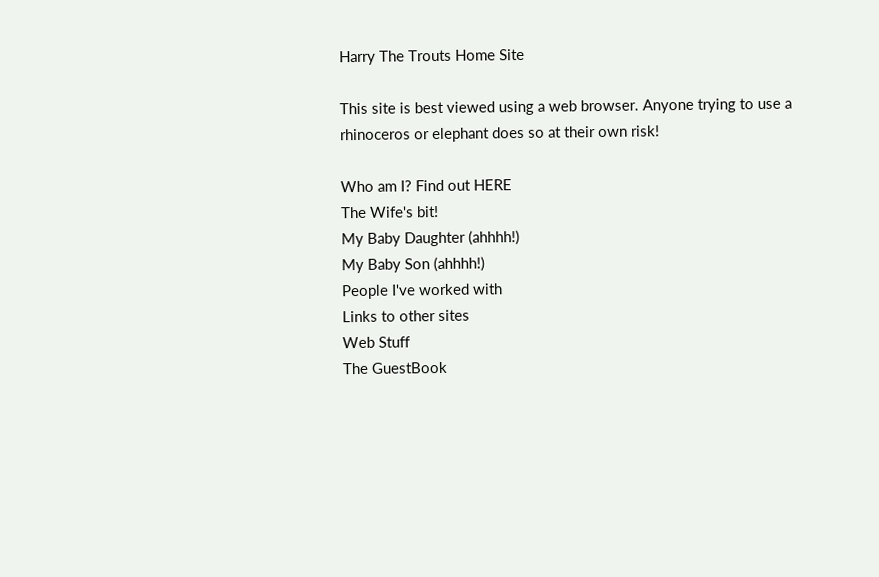Harry The Trouts Home Site

This site is best viewed using a web browser. Anyone trying to use a rhinoceros or elephant does so at their own risk!

Who am I? Find out HERE
The Wife's bit!
My Baby Daughter (ahhhh!)
My Baby Son (ahhhh!)
People I've worked with
Links to other sites
Web Stuff
The GuestBook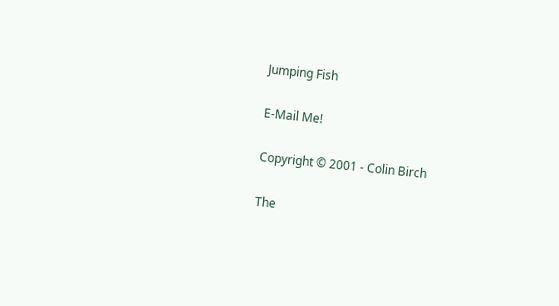Jumping Fish

E-Mail Me!

Copyright © 2001 - Colin Birch

The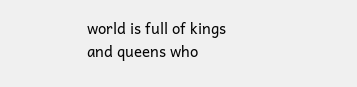world is full of kings and queens who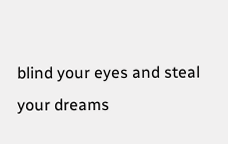blind your eyes and steal your dreams